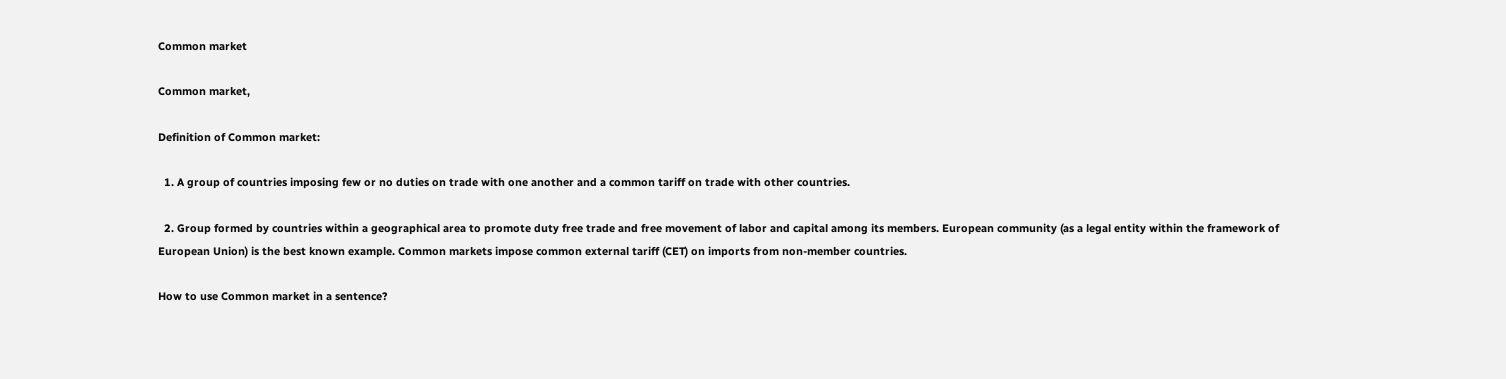Common market

Common market,

Definition of Common market:

  1. A group of countries imposing few or no duties on trade with one another and a common tariff on trade with other countries.

  2. Group formed by countries within a geographical area to promote duty free trade and free movement of labor and capital among its members. European community (as a legal entity within the framework of European Union) is the best known example. Common markets impose common external tariff (CET) on imports from non-member countries.

How to use Common market in a sentence?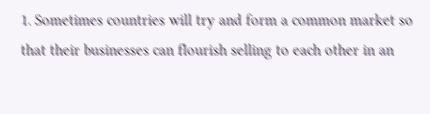1. Sometimes countries will try and form a common market so that their businesses can flourish selling to each other in an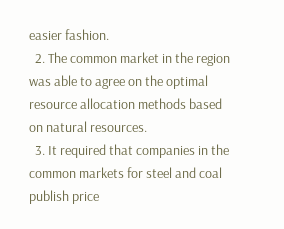easier fashion.
  2. The common market in the region was able to agree on the optimal resource allocation methods based on natural resources.
  3. It required that companies in the common markets for steel and coal publish price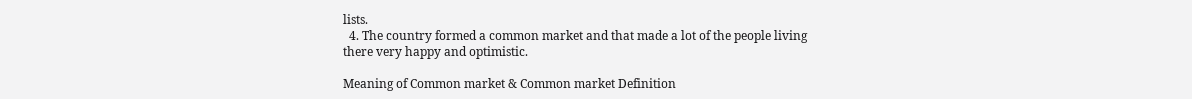lists.
  4. The country formed a common market and that made a lot of the people living there very happy and optimistic.

Meaning of Common market & Common market Definition